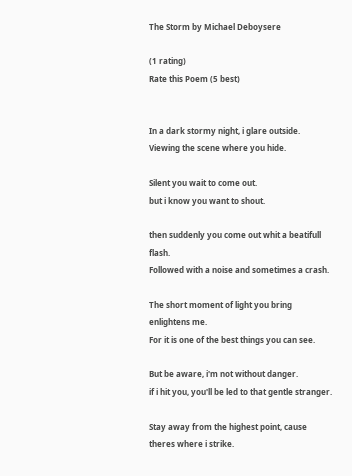The Storm by Michael Deboysere

(1 rating)
Rate this Poem (5 best)


In a dark stormy night, i glare outside.
Viewing the scene where you hide.

Silent you wait to come out.
but i know you want to shout.

then suddenly you come out whit a beatifull flash.
Followed with a noise and sometimes a crash.

The short moment of light you bring enlightens me.
For it is one of the best things you can see.

But be aware, i'm not without danger.
if i hit you, you'll be led to that gentle stranger.

Stay away from the highest point, cause theres where i strike.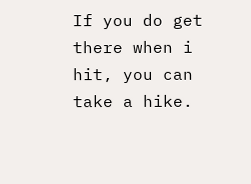If you do get there when i hit, you can take a hike.